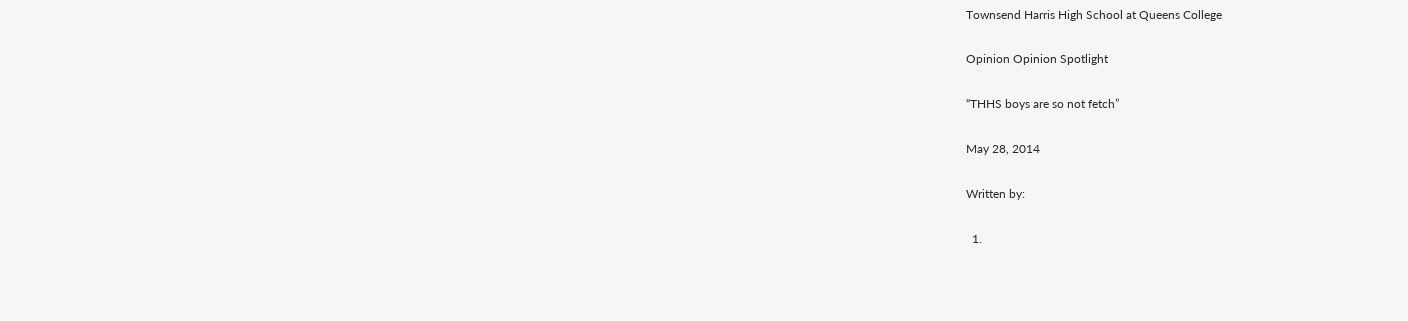Townsend Harris High School at Queens College

Opinion Opinion Spotlight

“THHS boys are so not fetch”

May 28, 2014

Written by:

  1.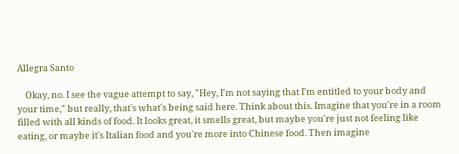Allegra Santo

    Okay, no. I see the vague attempt to say, "Hey, I'm not saying that I'm entitled to your body and your time," but really, that's what's being said here. Think about this. Imagine that you're in a room filled with all kinds of food. It looks great, it smells great, but maybe you're just not feeling like eating, or maybe it's Italian food and you're more into Chinese food. Then imagine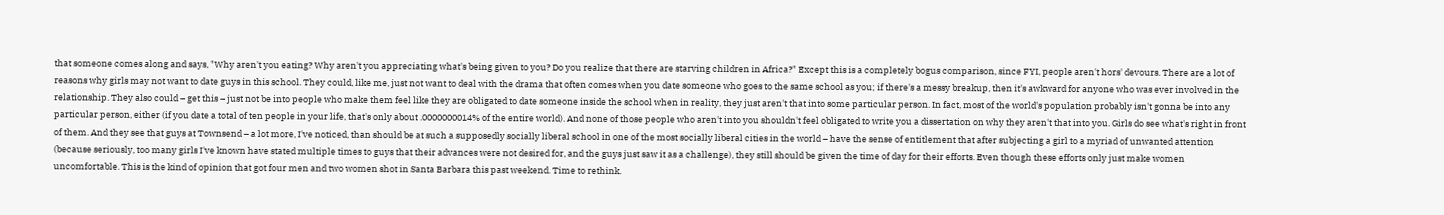that someone comes along and says, "Why aren't you eating? Why aren't you appreciating what's being given to you? Do you realize that there are starving children in Africa?" Except this is a completely bogus comparison, since FYI, people aren't hors' devours. There are a lot of reasons why girls may not want to date guys in this school. They could, like me, just not want to deal with the drama that often comes when you date someone who goes to the same school as you; if there's a messy breakup, then it's awkward for anyone who was ever involved in the relationship. They also could – get this – just not be into people who make them feel like they are obligated to date someone inside the school when in reality, they just aren't that into some particular person. In fact, most of the world's population probably isn't gonna be into any particular person, either (if you date a total of ten people in your life, that's only about .0000000014% of the entire world). And none of those people who aren't into you shouldn't feel obligated to write you a dissertation on why they aren't that into you. Girls do see what's right in front of them. And they see that guys at Townsend – a lot more, I've noticed, than should be at such a supposedly socially liberal school in one of the most socially liberal cities in the world – have the sense of entitlement that after subjecting a girl to a myriad of unwanted attention (because seriously, too many girls I've known have stated multiple times to guys that their advances were not desired for, and the guys just saw it as a challenge), they still should be given the time of day for their efforts. Even though these efforts only just make women uncomfortable. This is the kind of opinion that got four men and two women shot in Santa Barbara this past weekend. Time to rethink.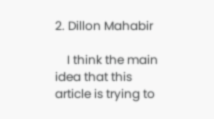2. Dillon Mahabir

    I think the main idea that this article is trying to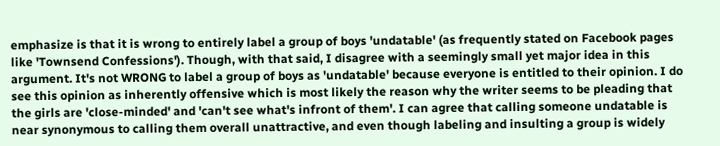emphasize is that it is wrong to entirely label a group of boys 'undatable' (as frequently stated on Facebook pages like 'Townsend Confessions'). Though, with that said, I disagree with a seemingly small yet major idea in this argument. It's not WRONG to label a group of boys as 'undatable' because everyone is entitled to their opinion. I do see this opinion as inherently offensive which is most likely the reason why the writer seems to be pleading that the girls are 'close-minded' and 'can't see what's infront of them'. I can agree that calling someone undatable is near synonymous to calling them overall unattractive, and even though labeling and insulting a group is widely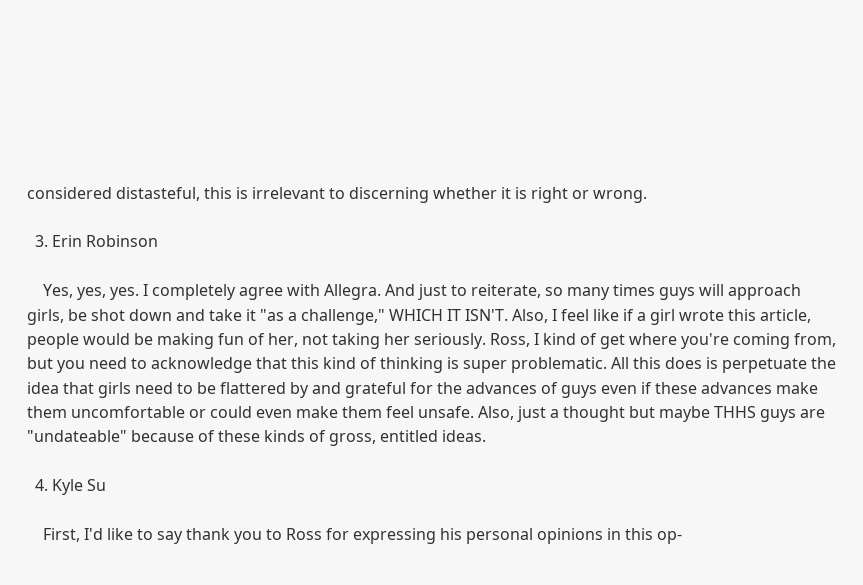considered distasteful, this is irrelevant to discerning whether it is right or wrong.

  3. Erin Robinson

    Yes, yes, yes. I completely agree with Allegra. And just to reiterate, so many times guys will approach girls, be shot down and take it "as a challenge," WHICH IT ISN'T. Also, I feel like if a girl wrote this article, people would be making fun of her, not taking her seriously. Ross, I kind of get where you're coming from, but you need to acknowledge that this kind of thinking is super problematic. All this does is perpetuate the idea that girls need to be flattered by and grateful for the advances of guys even if these advances make them uncomfortable or could even make them feel unsafe. Also, just a thought but maybe THHS guys are "undateable" because of these kinds of gross, entitled ideas.

  4. Kyle Su

    First, I'd like to say thank you to Ross for expressing his personal opinions in this op-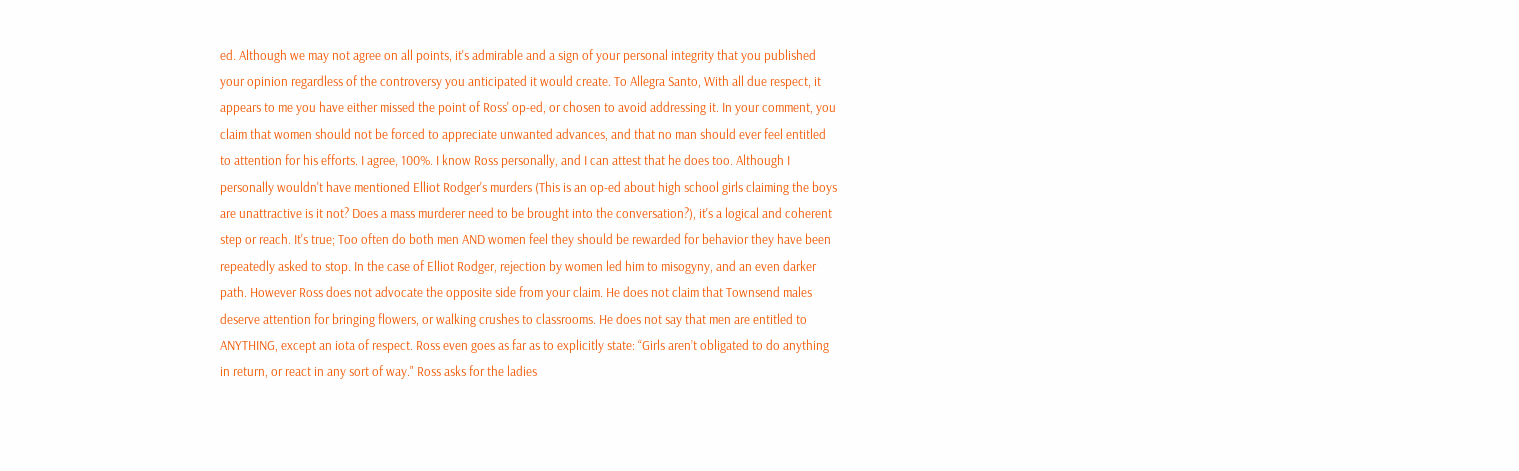ed. Although we may not agree on all points, it's admirable and a sign of your personal integrity that you published your opinion regardless of the controversy you anticipated it would create. To Allegra Santo, With all due respect, it appears to me you have either missed the point of Ross' op-ed, or chosen to avoid addressing it. In your comment, you claim that women should not be forced to appreciate unwanted advances, and that no man should ever feel entitled to attention for his efforts. I agree, 100%. I know Ross personally, and I can attest that he does too. Although I personally wouldn't have mentioned Elliot Rodger's murders (This is an op-ed about high school girls claiming the boys are unattractive is it not? Does a mass murderer need to be brought into the conversation?), it's a logical and coherent step or reach. It's true; Too often do both men AND women feel they should be rewarded for behavior they have been repeatedly asked to stop. In the case of Elliot Rodger, rejection by women led him to misogyny, and an even darker path. However Ross does not advocate the opposite side from your claim. He does not claim that Townsend males deserve attention for bringing flowers, or walking crushes to classrooms. He does not say that men are entitled to ANYTHING, except an iota of respect. Ross even goes as far as to explicitly state: “Girls aren’t obligated to do anything in return, or react in any sort of way." Ross asks for the ladies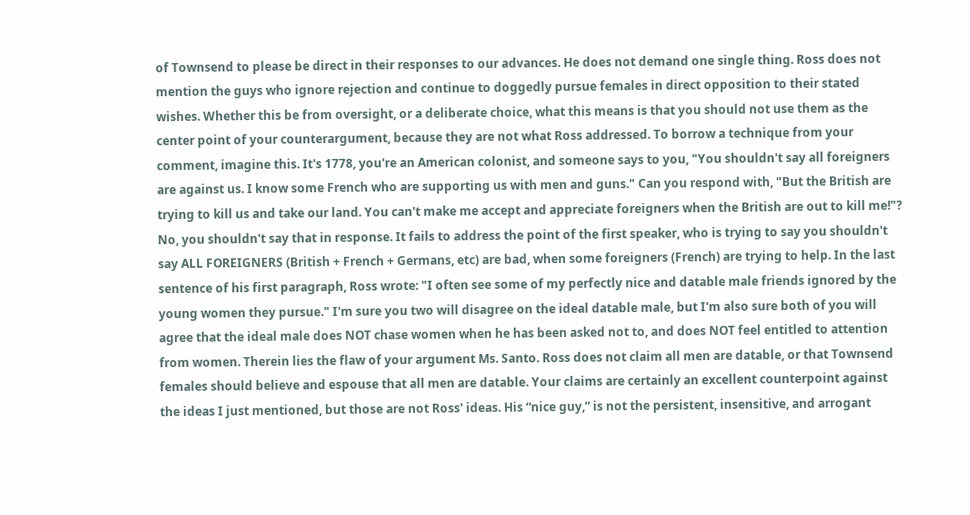of Townsend to please be direct in their responses to our advances. He does not demand one single thing. Ross does not mention the guys who ignore rejection and continue to doggedly pursue females in direct opposition to their stated wishes. Whether this be from oversight, or a deliberate choice, what this means is that you should not use them as the center point of your counterargument, because they are not what Ross addressed. To borrow a technique from your comment, imagine this. It's 1778, you're an American colonist, and someone says to you, "You shouldn't say all foreigners are against us. I know some French who are supporting us with men and guns." Can you respond with, "But the British are trying to kill us and take our land. You can't make me accept and appreciate foreigners when the British are out to kill me!"? No, you shouldn't say that in response. It fails to address the point of the first speaker, who is trying to say you shouldn't say ALL FOREIGNERS (British + French + Germans, etc) are bad, when some foreigners (French) are trying to help. In the last sentence of his first paragraph, Ross wrote: "I often see some of my perfectly nice and datable male friends ignored by the young women they pursue." I'm sure you two will disagree on the ideal datable male, but I'm also sure both of you will agree that the ideal male does NOT chase women when he has been asked not to, and does NOT feel entitled to attention from women. Therein lies the flaw of your argument Ms. Santo. Ross does not claim all men are datable, or that Townsend females should believe and espouse that all men are datable. Your claims are certainly an excellent counterpoint against the ideas I just mentioned, but those are not Ross' ideas. His “nice guy,” is not the persistent, insensitive, and arrogant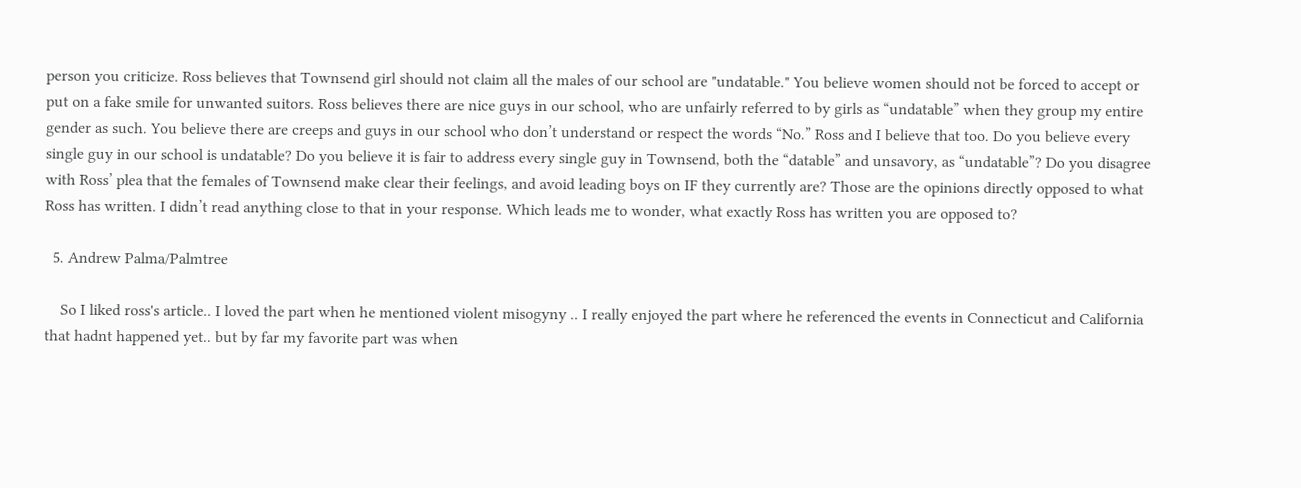person you criticize. Ross believes that Townsend girl should not claim all the males of our school are "undatable." You believe women should not be forced to accept or put on a fake smile for unwanted suitors. Ross believes there are nice guys in our school, who are unfairly referred to by girls as “undatable” when they group my entire gender as such. You believe there are creeps and guys in our school who don’t understand or respect the words “No.” Ross and I believe that too. Do you believe every single guy in our school is undatable? Do you believe it is fair to address every single guy in Townsend, both the “datable” and unsavory, as “undatable”? Do you disagree with Ross’ plea that the females of Townsend make clear their feelings, and avoid leading boys on IF they currently are? Those are the opinions directly opposed to what Ross has written. I didn’t read anything close to that in your response. Which leads me to wonder, what exactly Ross has written you are opposed to?

  5. Andrew Palma/Palmtree

    So I liked ross's article.. I loved the part when he mentioned violent misogyny .. I really enjoyed the part where he referenced the events in Connecticut and California that hadnt happened yet.. but by far my favorite part was when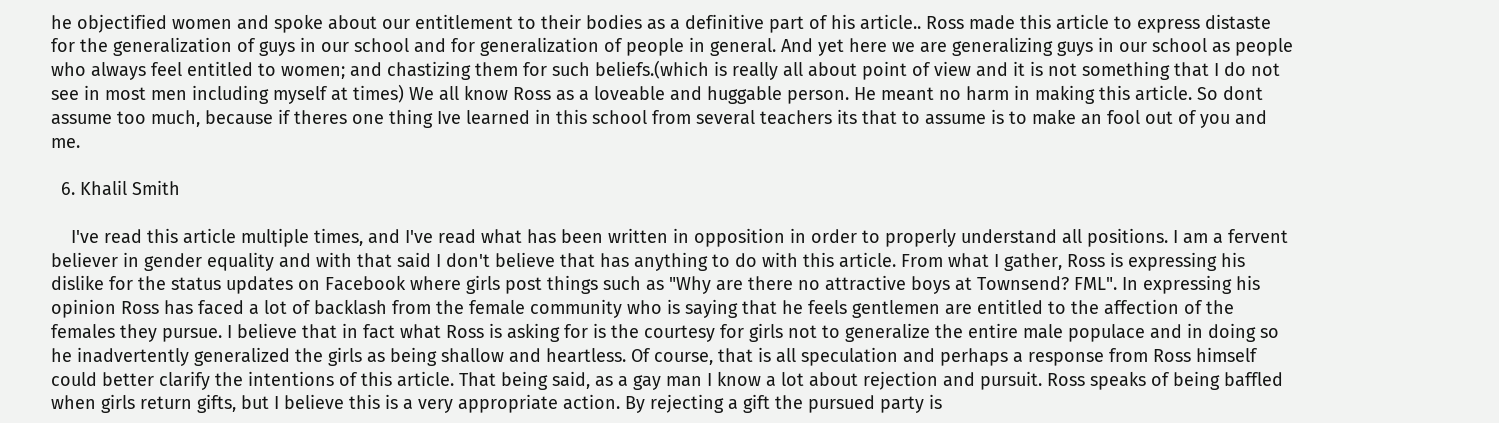he objectified women and spoke about our entitlement to their bodies as a definitive part of his article.. Ross made this article to express distaste for the generalization of guys in our school and for generalization of people in general. And yet here we are generalizing guys in our school as people who always feel entitled to women; and chastizing them for such beliefs.(which is really all about point of view and it is not something that I do not see in most men including myself at times) We all know Ross as a loveable and huggable person. He meant no harm in making this article. So dont assume too much, because if theres one thing Ive learned in this school from several teachers its that to assume is to make an fool out of you and me.

  6. Khalil Smith

    I've read this article multiple times, and I've read what has been written in opposition in order to properly understand all positions. I am a fervent believer in gender equality and with that said I don't believe that has anything to do with this article. From what I gather, Ross is expressing his dislike for the status updates on Facebook where girls post things such as "Why are there no attractive boys at Townsend? FML". In expressing his opinion Ross has faced a lot of backlash from the female community who is saying that he feels gentlemen are entitled to the affection of the females they pursue. I believe that in fact what Ross is asking for is the courtesy for girls not to generalize the entire male populace and in doing so he inadvertently generalized the girls as being shallow and heartless. Of course, that is all speculation and perhaps a response from Ross himself could better clarify the intentions of this article. That being said, as a gay man I know a lot about rejection and pursuit. Ross speaks of being baffled when girls return gifts, but I believe this is a very appropriate action. By rejecting a gift the pursued party is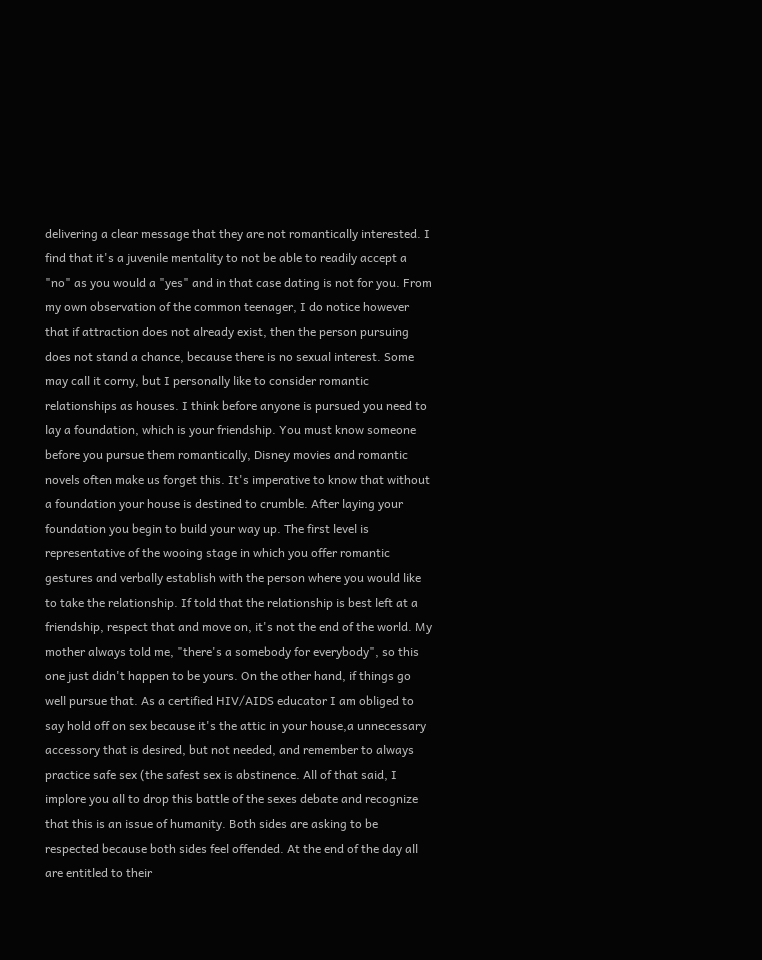delivering a clear message that they are not romantically interested. I find that it's a juvenile mentality to not be able to readily accept a "no" as you would a "yes" and in that case dating is not for you. From my own observation of the common teenager, I do notice however that if attraction does not already exist, then the person pursuing does not stand a chance, because there is no sexual interest. Some may call it corny, but I personally like to consider romantic relationships as houses. I think before anyone is pursued you need to lay a foundation, which is your friendship. You must know someone before you pursue them romantically, Disney movies and romantic novels often make us forget this. It's imperative to know that without a foundation your house is destined to crumble. After laying your foundation you begin to build your way up. The first level is representative of the wooing stage in which you offer romantic gestures and verbally establish with the person where you would like to take the relationship. If told that the relationship is best left at a friendship, respect that and move on, it's not the end of the world. My mother always told me, "there's a somebody for everybody", so this one just didn't happen to be yours. On the other hand, if things go well pursue that. As a certified HIV/AIDS educator I am obliged to say hold off on sex because it's the attic in your house,a unnecessary accessory that is desired, but not needed, and remember to always practice safe sex (the safest sex is abstinence. All of that said, I implore you all to drop this battle of the sexes debate and recognize that this is an issue of humanity. Both sides are asking to be respected because both sides feel offended. At the end of the day all are entitled to their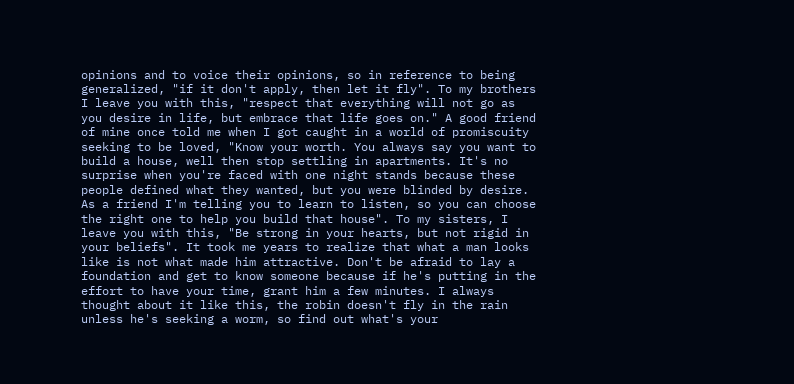opinions and to voice their opinions, so in reference to being generalized, "if it don't apply, then let it fly". To my brothers I leave you with this, "respect that everything will not go as you desire in life, but embrace that life goes on." A good friend of mine once told me when I got caught in a world of promiscuity seeking to be loved, "Know your worth. You always say you want to build a house, well then stop settling in apartments. It's no surprise when you're faced with one night stands because these people defined what they wanted, but you were blinded by desire. As a friend I'm telling you to learn to listen, so you can choose the right one to help you build that house". To my sisters, I leave you with this, "Be strong in your hearts, but not rigid in your beliefs". It took me years to realize that what a man looks like is not what made him attractive. Don't be afraid to lay a foundation and get to know someone because if he's putting in the effort to have your time, grant him a few minutes. I always thought about it like this, the robin doesn't fly in the rain unless he's seeking a worm, so find out what's your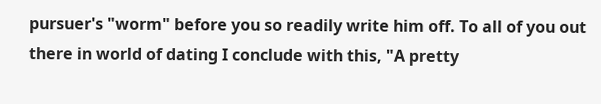pursuer's "worm" before you so readily write him off. To all of you out there in world of dating I conclude with this, "A pretty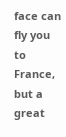face can fly you to France, but a great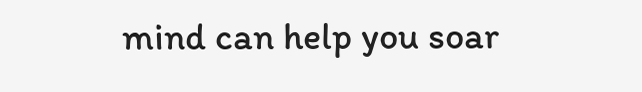mind can help you soar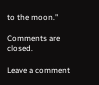to the moon."

Comments are closed.

Leave a comment